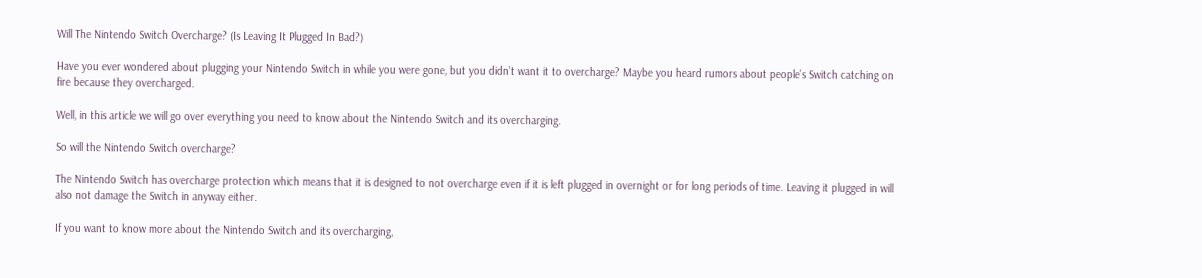Will The Nintendo Switch Overcharge? (Is Leaving It Plugged In Bad?)

Have you ever wondered about plugging your Nintendo Switch in while you were gone, but you didn’t want it to overcharge? Maybe you heard rumors about people’s Switch catching on fire because they overcharged.

Well, in this article we will go over everything you need to know about the Nintendo Switch and its overcharging.

So will the Nintendo Switch overcharge?

The Nintendo Switch has overcharge protection which means that it is designed to not overcharge even if it is left plugged in overnight or for long periods of time. Leaving it plugged in will also not damage the Switch in anyway either.

If you want to know more about the Nintendo Switch and its overcharging,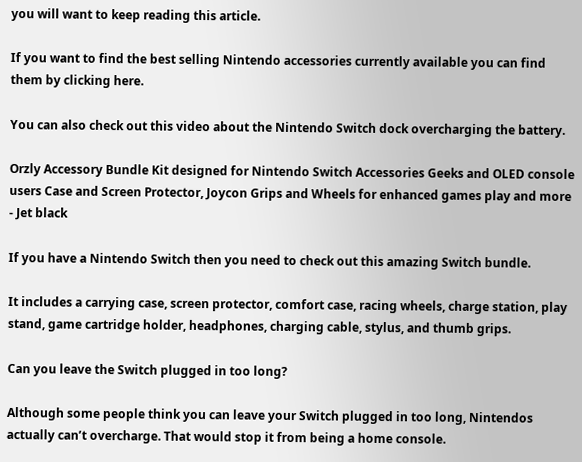you will want to keep reading this article.

If you want to find the best selling Nintendo accessories currently available you can find them by clicking here.

You can also check out this video about the Nintendo Switch dock overcharging the battery.

Orzly Accessory Bundle Kit designed for Nintendo Switch Accessories Geeks and OLED console users Case and Screen Protector, Joycon Grips and Wheels for enhanced games play and more - Jet black

If you have a Nintendo Switch then you need to check out this amazing Switch bundle.

It includes a carrying case, screen protector, comfort case, racing wheels, charge station, play stand, game cartridge holder, headphones, charging cable, stylus, and thumb grips.

Can you leave the Switch plugged in too long?

Although some people think you can leave your Switch plugged in too long, Nintendos actually can’t overcharge. That would stop it from being a home console.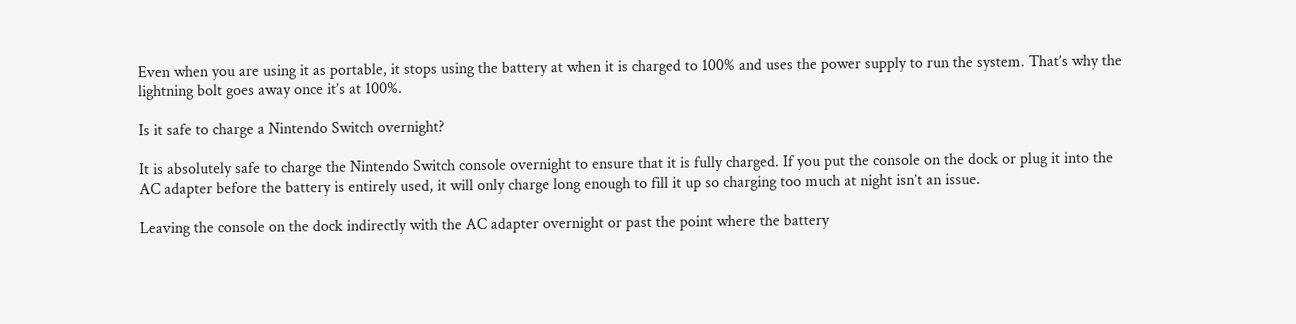Even when you are using it as portable, it stops using the battery at when it is charged to 100% and uses the power supply to run the system. That’s why the lightning bolt goes away once it’s at 100%.

Is it safe to charge a Nintendo Switch overnight?

It is absolutely safe to charge the Nintendo Switch console overnight to ensure that it is fully charged. If you put the console on the dock or plug it into the AC adapter before the battery is entirely used, it will only charge long enough to fill it up so charging too much at night isn’t an issue.

Leaving the console on the dock indirectly with the AC adapter overnight or past the point where the battery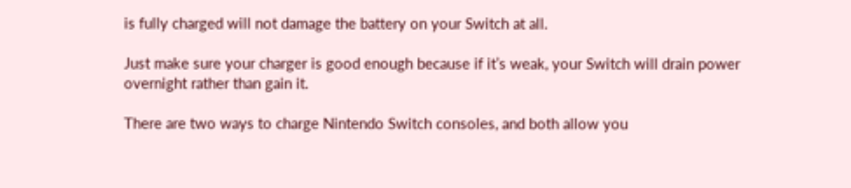is fully charged will not damage the battery on your Switch at all.

Just make sure your charger is good enough because if it’s weak, your Switch will drain power overnight rather than gain it.

There are two ways to charge Nintendo Switch consoles, and both allow you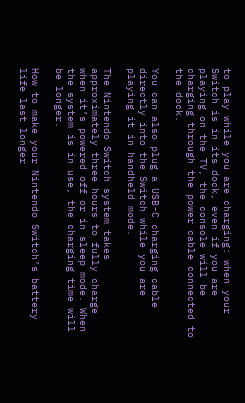to play while you are charging: when your Switch is in its dock, even if you are playing on the TV, the console will be charging through the power cable connected to the dock.

You can also plug a USB-C charging cable directly into the Switch while you are playing it in handheld mode.

The Nintendo Switch system takes approximately three hours to fully charge when it’s powered off or in sleep mode. When the system is in use, the charging time will be longer.

How to make your Nintendo Switch’s battery life last longer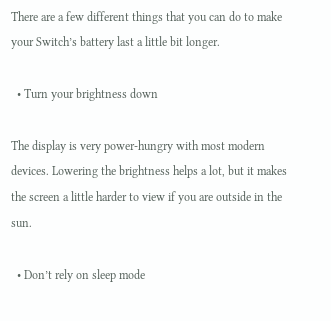There are a few different things that you can do to make your Switch’s battery last a little bit longer.

  • Turn your brightness down

The display is very power-hungry with most modern devices. Lowering the brightness helps a lot, but it makes the screen a little harder to view if you are outside in the sun.

  • Don’t rely on sleep mode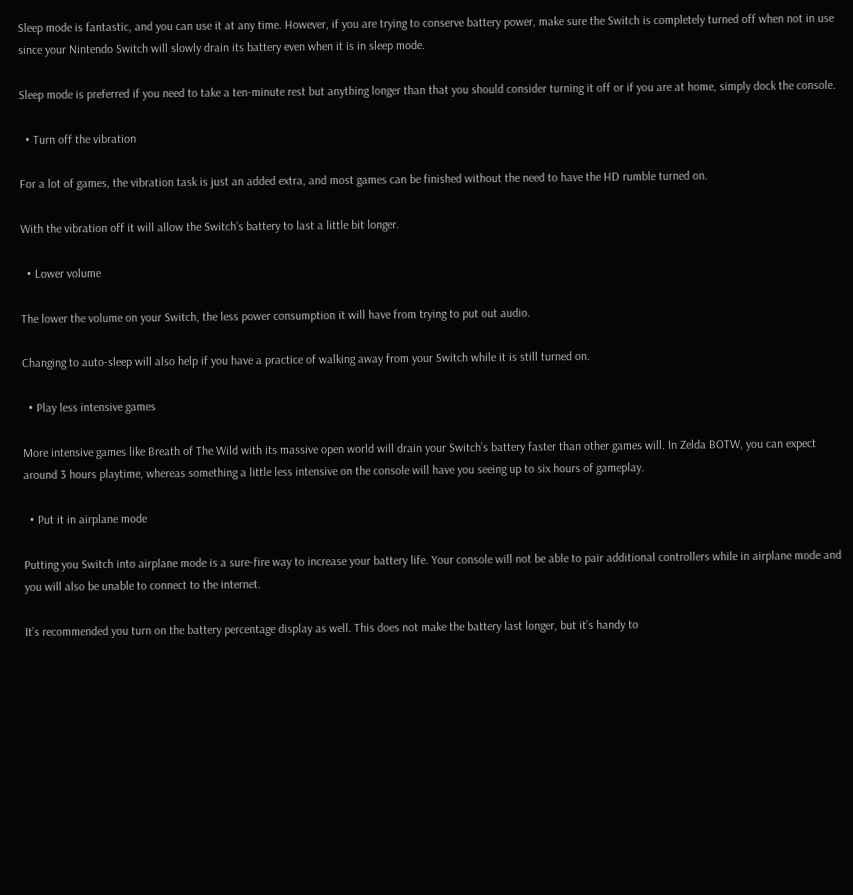Sleep mode is fantastic, and you can use it at any time. However, if you are trying to conserve battery power, make sure the Switch is completely turned off when not in use since your Nintendo Switch will slowly drain its battery even when it is in sleep mode.

Sleep mode is preferred if you need to take a ten-minute rest but anything longer than that you should consider turning it off or if you are at home, simply dock the console.

  • Turn off the vibration

For a lot of games, the vibration task is just an added extra, and most games can be finished without the need to have the HD rumble turned on.

With the vibration off it will allow the Switch’s battery to last a little bit longer.

  • Lower volume

The lower the volume on your Switch, the less power consumption it will have from trying to put out audio.

Changing to auto-sleep will also help if you have a practice of walking away from your Switch while it is still turned on.

  • Play less intensive games

More intensive games like Breath of The Wild with its massive open world will drain your Switch’s battery faster than other games will. In Zelda BOTW, you can expect around 3 hours playtime, whereas something a little less intensive on the console will have you seeing up to six hours of gameplay.

  • Put it in airplane mode

Putting you Switch into airplane mode is a sure-fire way to increase your battery life. Your console will not be able to pair additional controllers while in airplane mode and you will also be unable to connect to the internet.

It’s recommended you turn on the battery percentage display as well. This does not make the battery last longer, but it’s handy to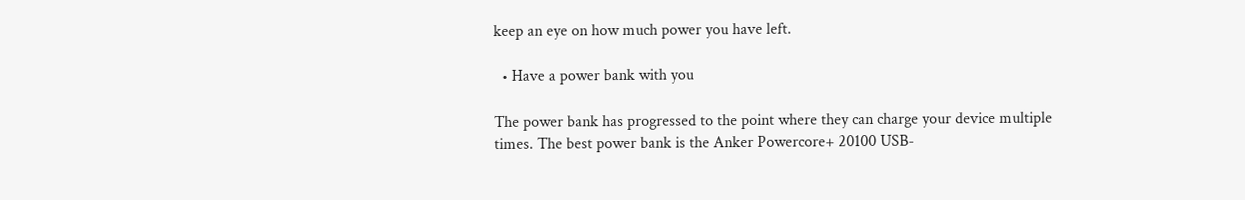keep an eye on how much power you have left.

  • Have a power bank with you

The power bank has progressed to the point where they can charge your device multiple times. The best power bank is the Anker Powercore+ 20100 USB-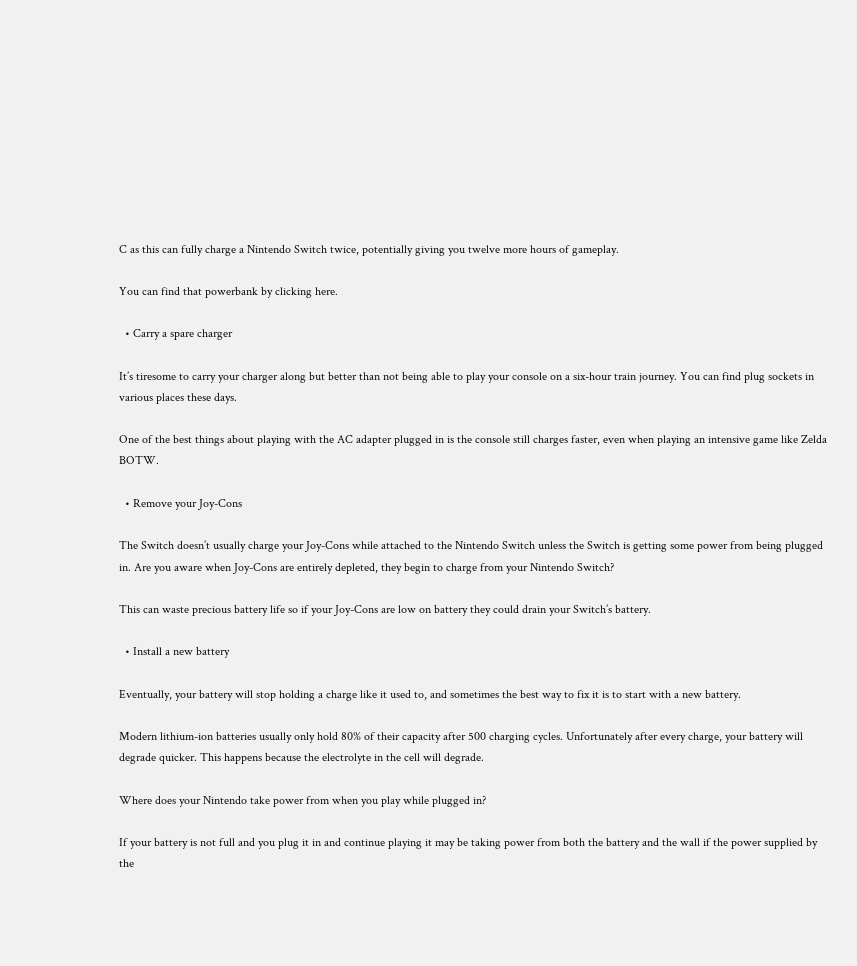C as this can fully charge a Nintendo Switch twice, potentially giving you twelve more hours of gameplay.

You can find that powerbank by clicking here.

  • Carry a spare charger

It’s tiresome to carry your charger along but better than not being able to play your console on a six-hour train journey. You can find plug sockets in various places these days.

One of the best things about playing with the AC adapter plugged in is the console still charges faster, even when playing an intensive game like Zelda BOTW.

  • Remove your Joy-Cons

The Switch doesn’t usually charge your Joy-Cons while attached to the Nintendo Switch unless the Switch is getting some power from being plugged in. Are you aware when Joy-Cons are entirely depleted, they begin to charge from your Nintendo Switch?

This can waste precious battery life so if your Joy-Cons are low on battery they could drain your Switch’s battery.

  • Install a new battery

Eventually, your battery will stop holding a charge like it used to, and sometimes the best way to fix it is to start with a new battery.

Modern lithium-ion batteries usually only hold 80% of their capacity after 500 charging cycles. Unfortunately after every charge, your battery will degrade quicker. This happens because the electrolyte in the cell will degrade.

Where does your Nintendo take power from when you play while plugged in?

If your battery is not full and you plug it in and continue playing it may be taking power from both the battery and the wall if the power supplied by the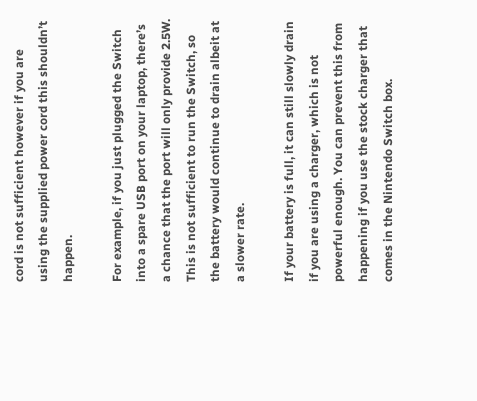cord is not sufficient however if you are using the supplied power cord this shouldn’t happen.

For example, if you just plugged the Switch into a spare USB port on your laptop, there’s a chance that the port will only provide 2.5W. This is not sufficient to run the Switch, so the battery would continue to drain albeit at a slower rate.

If your battery is full, it can still slowly drain if you are using a charger, which is not powerful enough. You can prevent this from happening if you use the stock charger that comes in the Nintendo Switch box.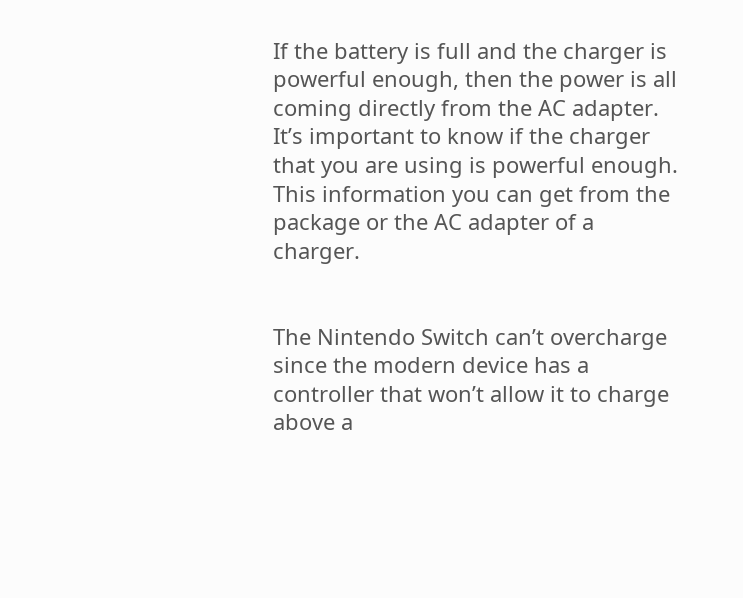If the battery is full and the charger is powerful enough, then the power is all coming directly from the AC adapter. It’s important to know if the charger that you are using is powerful enough. This information you can get from the package or the AC adapter of a charger.


The Nintendo Switch can’t overcharge since the modern device has a controller that won’t allow it to charge above a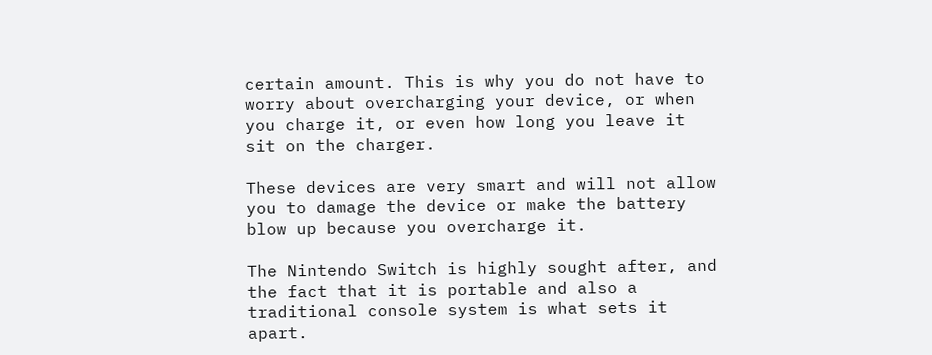certain amount. This is why you do not have to worry about overcharging your device, or when you charge it, or even how long you leave it sit on the charger.

These devices are very smart and will not allow you to damage the device or make the battery blow up because you overcharge it.

The Nintendo Switch is highly sought after, and the fact that it is portable and also a traditional console system is what sets it apart.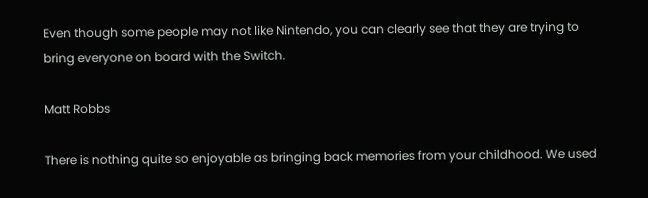Even though some people may not like Nintendo, you can clearly see that they are trying to bring everyone on board with the Switch.

Matt Robbs

There is nothing quite so enjoyable as bringing back memories from your childhood. We used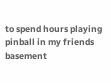to spend hours playing pinball in my friends basement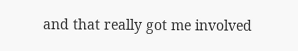and that really got me involved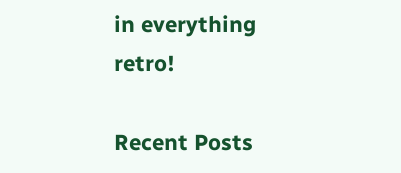in everything retro!

Recent Posts